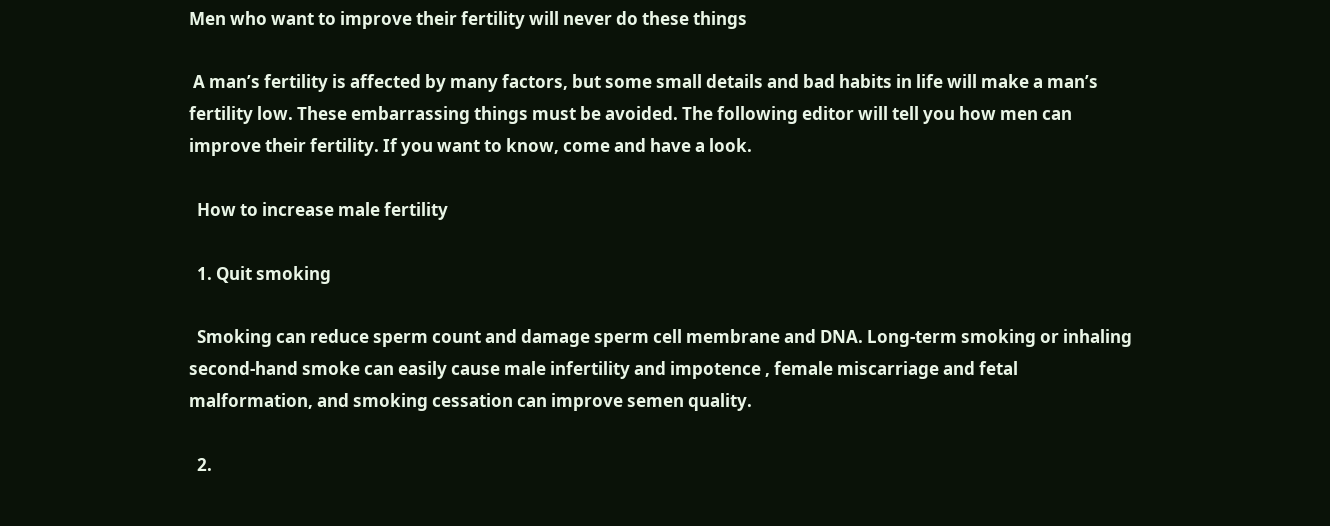Men who want to improve their fertility will never do these things

 A man’s fertility is affected by many factors, but some small details and bad habits in life will make a man’s fertility low. These embarrassing things must be avoided. The following editor will tell you how men can improve their fertility. If you want to know, come and have a look.

  How to increase male fertility

  1. Quit smoking

  Smoking can reduce sperm count and damage sperm cell membrane and DNA. Long-term smoking or inhaling second-hand smoke can easily cause male infertility and impotence , female miscarriage and fetal malformation, and smoking cessation can improve semen quality.

  2.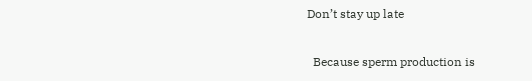Don’t stay up late

  Because sperm production is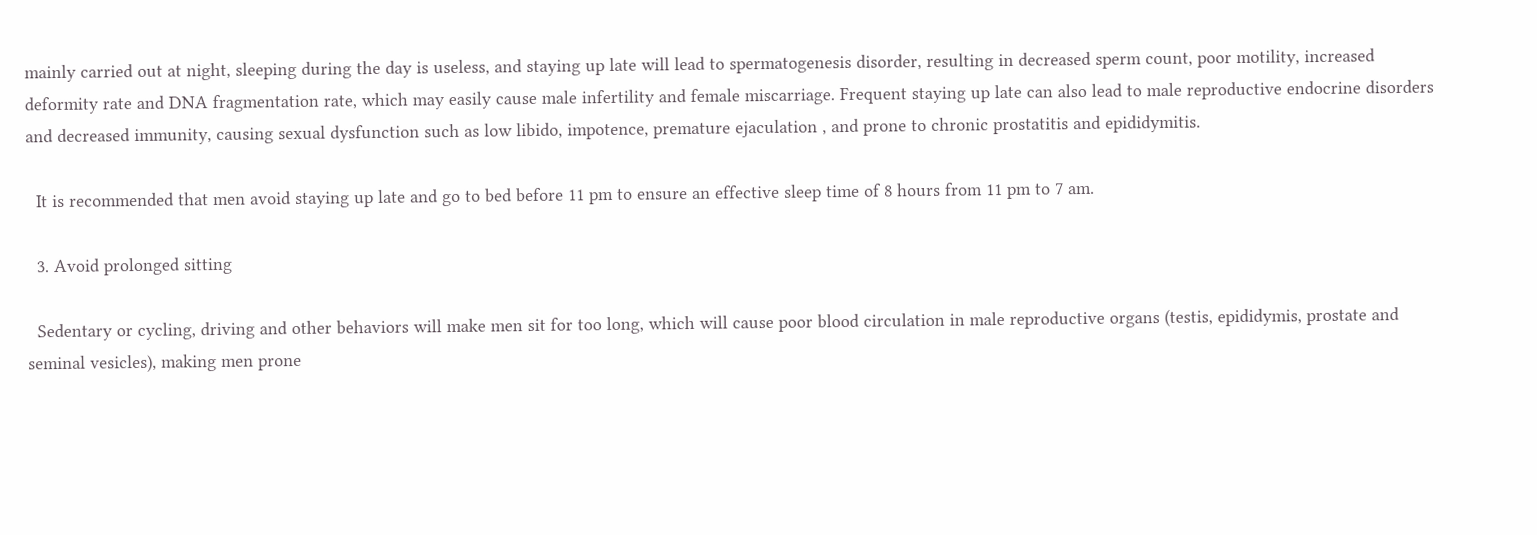mainly carried out at night, sleeping during the day is useless, and staying up late will lead to spermatogenesis disorder, resulting in decreased sperm count, poor motility, increased deformity rate and DNA fragmentation rate, which may easily cause male infertility and female miscarriage. Frequent staying up late can also lead to male reproductive endocrine disorders and decreased immunity, causing sexual dysfunction such as low libido, impotence, premature ejaculation , and prone to chronic prostatitis and epididymitis.

  It is recommended that men avoid staying up late and go to bed before 11 pm to ensure an effective sleep time of 8 hours from 11 pm to 7 am.

  3. Avoid prolonged sitting

  Sedentary or cycling, driving and other behaviors will make men sit for too long, which will cause poor blood circulation in male reproductive organs (testis, epididymis, prostate and seminal vesicles), making men prone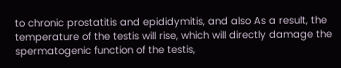to chronic prostatitis and epididymitis, and also As a result, the temperature of the testis will rise, which will directly damage the spermatogenic function of the testis,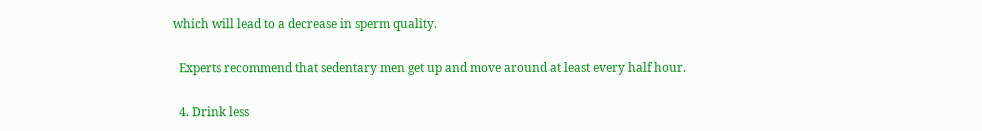which will lead to a decrease in sperm quality.

  Experts recommend that sedentary men get up and move around at least every half hour.

  4. Drink less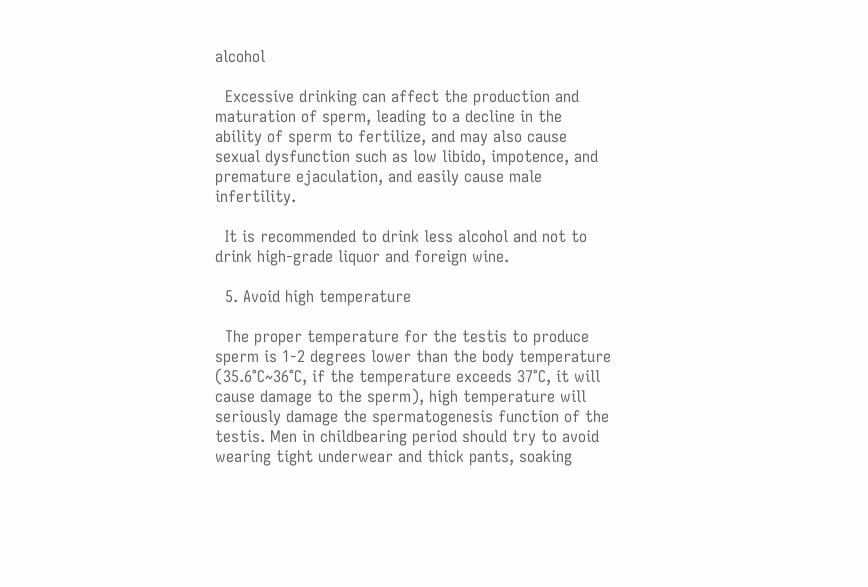alcohol

  Excessive drinking can affect the production and maturation of sperm, leading to a decline in the ability of sperm to fertilize, and may also cause sexual dysfunction such as low libido, impotence, and premature ejaculation, and easily cause male infertility.

  It is recommended to drink less alcohol and not to drink high-grade liquor and foreign wine.

  5. Avoid high temperature

  The proper temperature for the testis to produce sperm is 1-2 degrees lower than the body temperature (35.6°C~36°C, if the temperature exceeds 37°C, it will cause damage to the sperm), high temperature will seriously damage the spermatogenesis function of the testis. Men in childbearing period should try to avoid wearing tight underwear and thick pants, soaking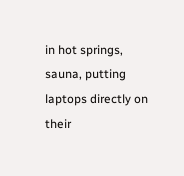in hot springs, sauna, putting laptops directly on their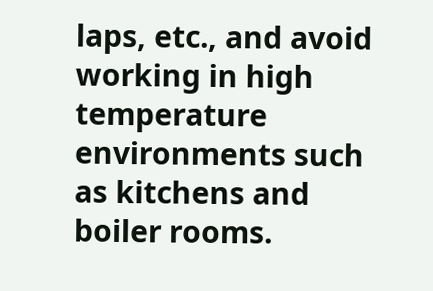laps, etc., and avoid working in high temperature environments such as kitchens and boiler rooms.